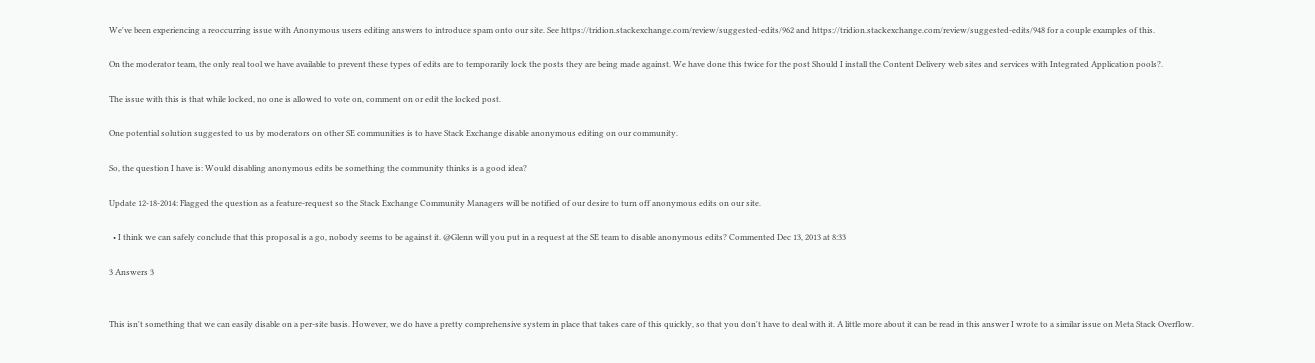We've been experiencing a reoccurring issue with Anonymous users editing answers to introduce spam onto our site. See https://tridion.stackexchange.com/review/suggested-edits/962 and https://tridion.stackexchange.com/review/suggested-edits/948 for a couple examples of this.

On the moderator team, the only real tool we have available to prevent these types of edits are to temporarily lock the posts they are being made against. We have done this twice for the post Should I install the Content Delivery web sites and services with Integrated Application pools?.

The issue with this is that while locked, no one is allowed to vote on, comment on or edit the locked post.

One potential solution suggested to us by moderators on other SE communities is to have Stack Exchange disable anonymous editing on our community.

So, the question I have is: Would disabling anonymous edits be something the community thinks is a good idea?

Update 12-18-2014: Flagged the question as a feature-request so the Stack Exchange Community Managers will be notified of our desire to turn off anonymous edits on our site.

  • I think we can safely conclude that this proposal is a go, nobody seems to be against it. @Glenn will you put in a request at the SE team to disable anonymous edits? Commented Dec 13, 2013 at 8:33

3 Answers 3


This isn't something that we can easily disable on a per-site basis. However, we do have a pretty comprehensive system in place that takes care of this quickly, so that you don't have to deal with it. A little more about it can be read in this answer I wrote to a similar issue on Meta Stack Overflow.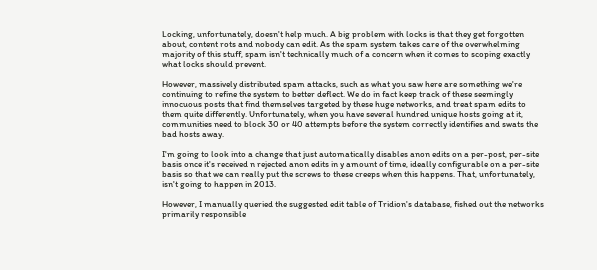Locking, unfortunately, doesn't help much. A big problem with locks is that they get forgotten about, content rots and nobody can edit. As the spam system takes care of the overwhelming majority of this stuff, spam isn't technically much of a concern when it comes to scoping exactly what locks should prevent.

However, massively distributed spam attacks, such as what you saw here are something we're continuing to refine the system to better deflect. We do in fact keep track of these seemingly innocuous posts that find themselves targeted by these huge networks, and treat spam edits to them quite differently. Unfortunately, when you have several hundred unique hosts going at it, communities need to block 30 or 40 attempts before the system correctly identifies and swats the bad hosts away.

I'm going to look into a change that just automatically disables anon edits on a per-post, per-site basis once it's received n rejected anon edits in y amount of time, ideally configurable on a per-site basis so that we can really put the screws to these creeps when this happens. That, unfortunately, isn't going to happen in 2013.

However, I manually queried the suggested edit table of Tridion's database, fished out the networks primarily responsible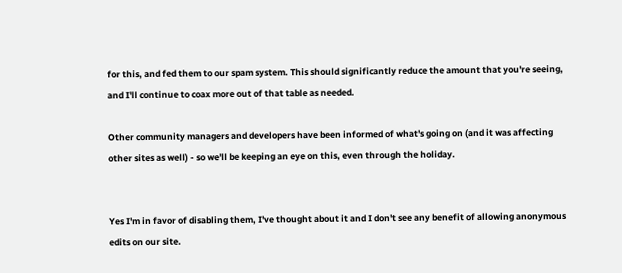for this, and fed them to our spam system. This should significantly reduce the amount that you're seeing, and I'll continue to coax more out of that table as needed.

Other community managers and developers have been informed of what's going on (and it was affecting other sites as well) - so we'll be keeping an eye on this, even through the holiday.


Yes I'm in favor of disabling them, I've thought about it and I don't see any benefit of allowing anonymous edits on our site.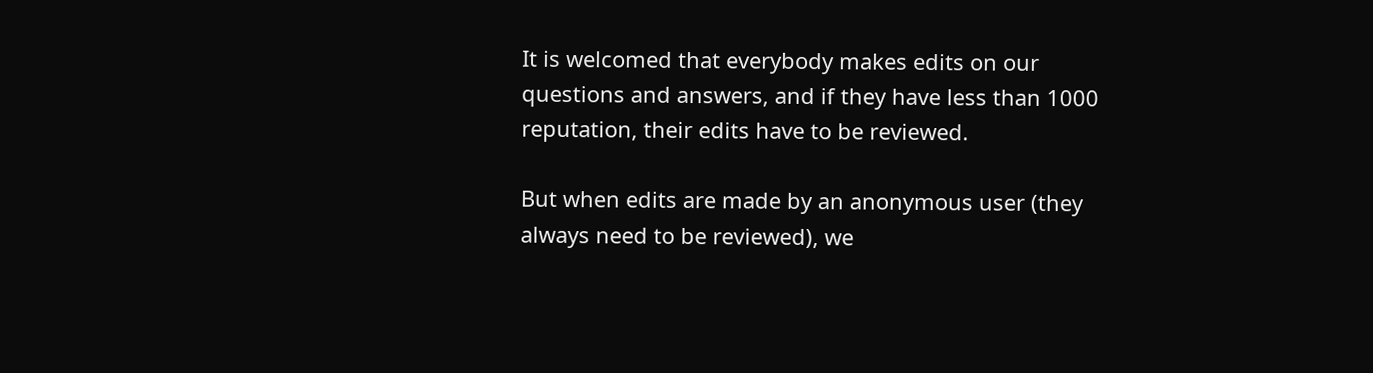It is welcomed that everybody makes edits on our questions and answers, and if they have less than 1000 reputation, their edits have to be reviewed.

But when edits are made by an anonymous user (they always need to be reviewed), we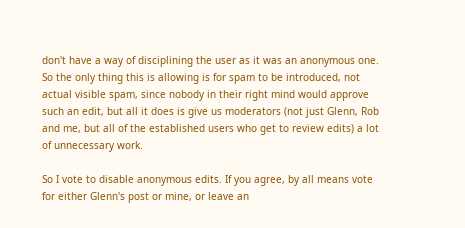don't have a way of disciplining the user as it was an anonymous one. So the only thing this is allowing is for spam to be introduced, not actual visible spam, since nobody in their right mind would approve such an edit, but all it does is give us moderators (not just Glenn, Rob and me, but all of the established users who get to review edits) a lot of unnecessary work.

So I vote to disable anonymous edits. If you agree, by all means vote for either Glenn's post or mine, or leave an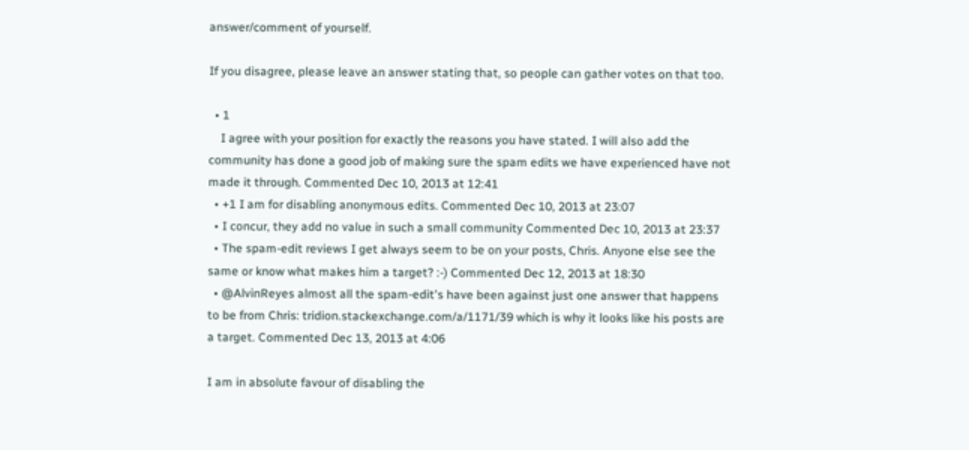answer/comment of yourself.

If you disagree, please leave an answer stating that, so people can gather votes on that too.

  • 1
    I agree with your position for exactly the reasons you have stated. I will also add the community has done a good job of making sure the spam edits we have experienced have not made it through. Commented Dec 10, 2013 at 12:41
  • +1 I am for disabling anonymous edits. Commented Dec 10, 2013 at 23:07
  • I concur, they add no value in such a small community Commented Dec 10, 2013 at 23:37
  • The spam-edit reviews I get always seem to be on your posts, Chris. Anyone else see the same or know what makes him a target? :-) Commented Dec 12, 2013 at 18:30
  • @AlvinReyes almost all the spam-edit's have been against just one answer that happens to be from Chris: tridion.stackexchange.com/a/1171/39 which is why it looks like his posts are a target. Commented Dec 13, 2013 at 4:06

I am in absolute favour of disabling the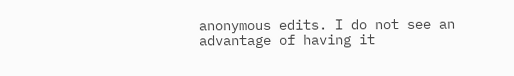anonymous edits. I do not see an advantage of having it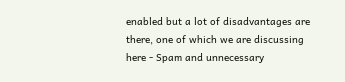enabled but a lot of disadvantages are there, one of which we are discussing here - Spam and unnecessary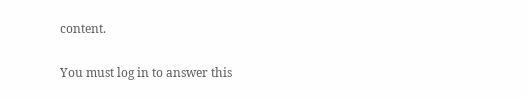content.

You must log in to answer this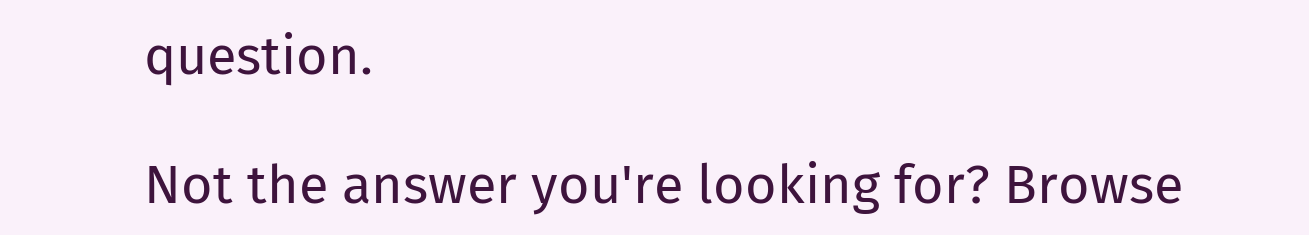question.

Not the answer you're looking for? Browse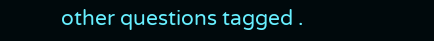other questions tagged .